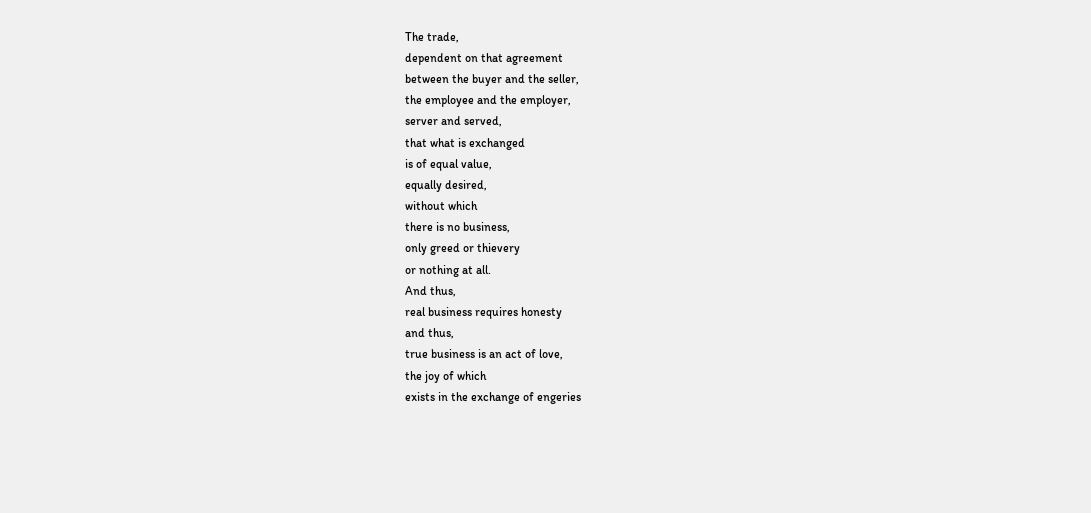The trade,
dependent on that agreement
between the buyer and the seller,
the employee and the employer,
server and served,
that what is exchanged
is of equal value,
equally desired,
without which
there is no business,
only greed or thievery
or nothing at all.
And thus,
real business requires honesty
and thus,
true business is an act of love,
the joy of which
exists in the exchange of engeries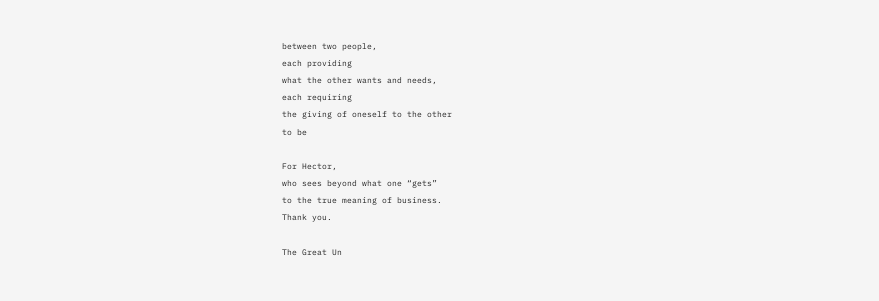between two people,
each providing
what the other wants and needs,
each requiring
the giving of oneself to the other
to be

For Hector,
who sees beyond what one “gets”
to the true meaning of business.
Thank you.

The Great Un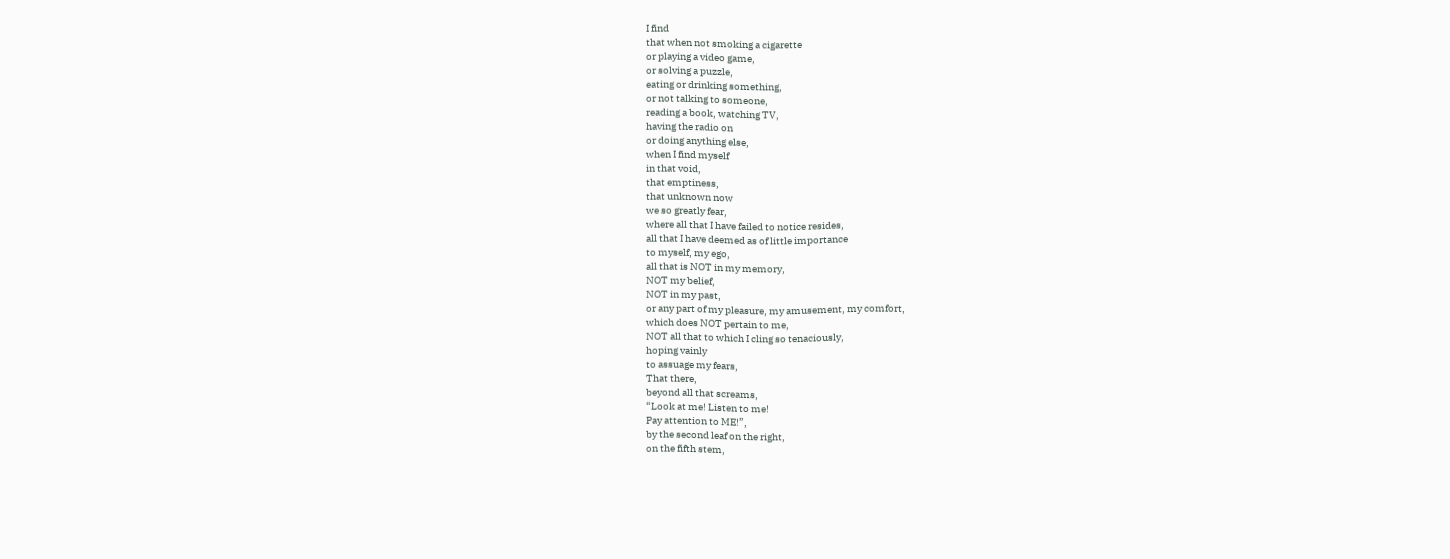I find
that when not smoking a cigarette
or playing a video game,
or solving a puzzle,
eating or drinking something,
or not talking to someone,
reading a book, watching TV,
having the radio on
or doing anything else,
when I find myself
in that void,
that emptiness,
that unknown now
we so greatly fear,
where all that I have failed to notice resides,
all that I have deemed as of little importance
to myself, my ego,
all that is NOT in my memory,
NOT my belief,
NOT in my past,
or any part of my pleasure, my amusement, my comfort,
which does NOT pertain to me,
NOT all that to which I cling so tenaciously,
hoping vainly
to assuage my fears,
That there,
beyond all that screams,
“Look at me! Listen to me!
Pay attention to ME!”,
by the second leaf on the right,
on the fifth stem,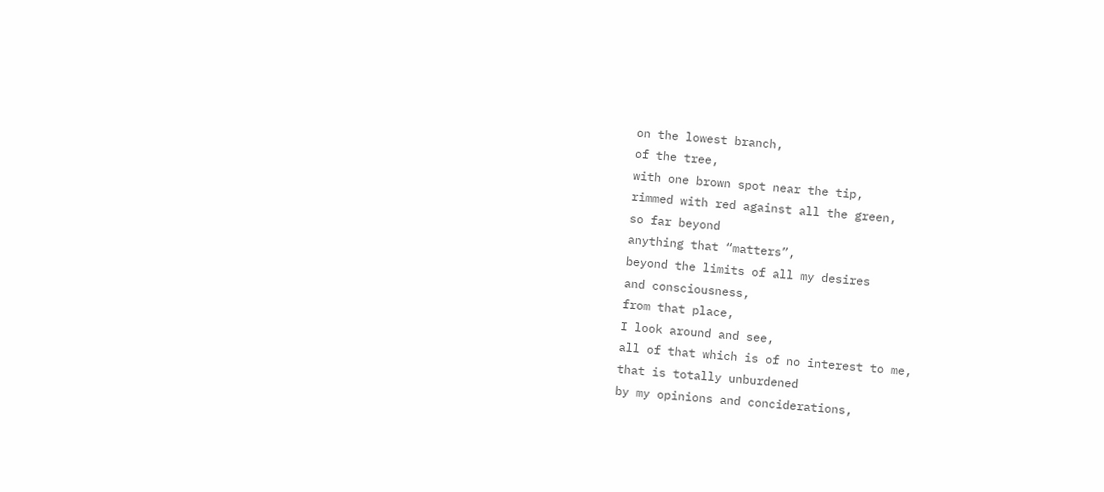on the lowest branch,
of the tree,
with one brown spot near the tip,
rimmed with red against all the green,
so far beyond
anything that “matters”,
beyond the limits of all my desires
and consciousness,
from that place,
I look around and see,
all of that which is of no interest to me,
that is totally unburdened
by my opinions and conciderations,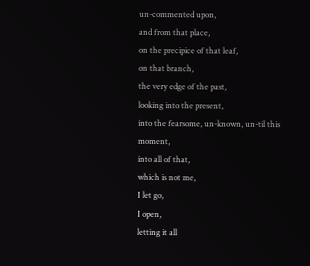un-commented upon,
and from that place,
on the precipice of that leaf,
on that branch,
the very edge of the past,
looking into the present,
into the fearsome, un-known, un-til this moment,
into all of that,
which is not me,
I let go,
I open,
letting it all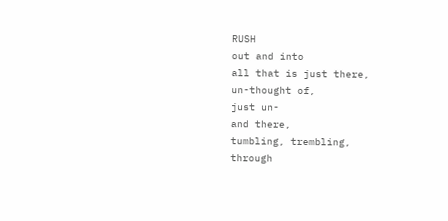RUSH
out and into
all that is just there,
un-thought of,
just un-
and there,
tumbling, trembling,
through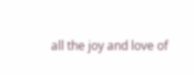all the joy and love of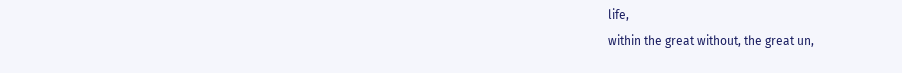life,
within the great without, the great un,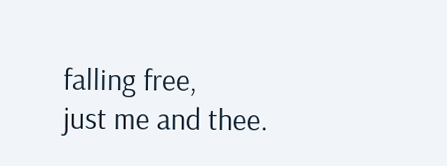falling free,
just me and thee.